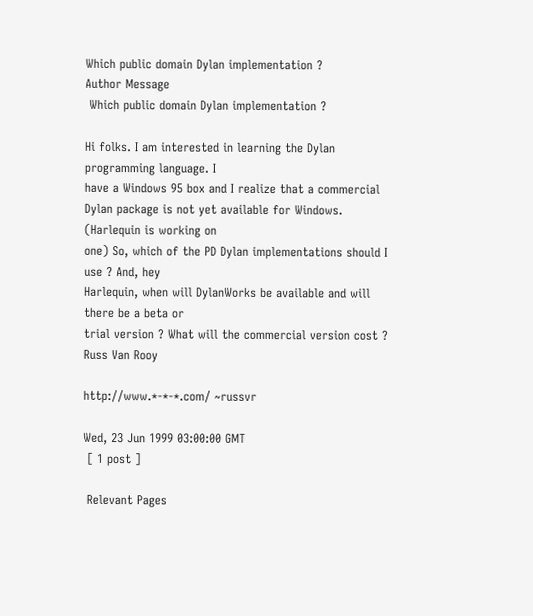Which public domain Dylan implementation ?
Author Message
 Which public domain Dylan implementation ?

Hi folks. I am interested in learning the Dylan programming language. I
have a Windows 95 box and I realize that a commercial
Dylan package is not yet available for Windows. (Harlequin is working on
one) So, which of the PD Dylan implementations should I use ? And, hey
Harlequin, when will DylanWorks be available and will there be a beta or
trial version ? What will the commercial version cost ?
Russ Van Rooy

http://www.*-*-*.com/ ~russvr

Wed, 23 Jun 1999 03:00:00 GMT
 [ 1 post ]

 Relevant Pages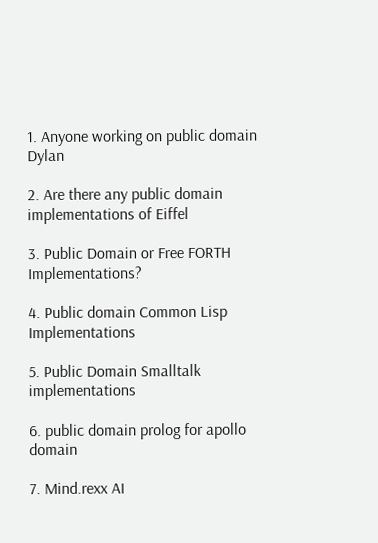1. Anyone working on public domain Dylan

2. Are there any public domain implementations of Eiffel

3. Public Domain or Free FORTH Implementations?

4. Public domain Common Lisp Implementations

5. Public Domain Smalltalk implementations

6. public domain prolog for apollo domain

7. Mind.rexx AI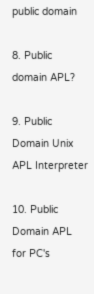public domain

8. Public domain APL?

9. Public Domain Unix APL Interpreter

10. Public Domain APL for PC's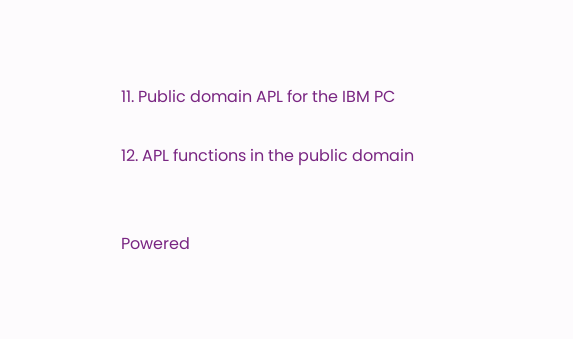11. Public domain APL for the IBM PC

12. APL functions in the public domain


Powered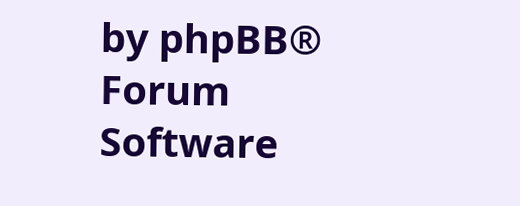by phpBB® Forum Software